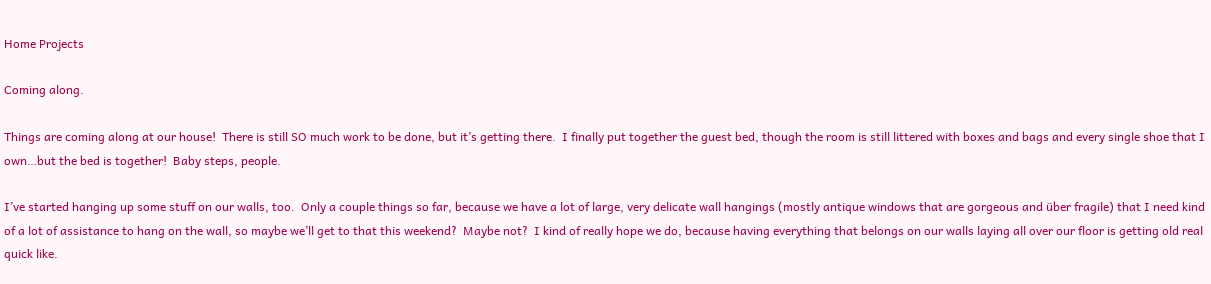Home Projects

Coming along.

Things are coming along at our house!  There is still SO much work to be done, but it’s getting there.  I finally put together the guest bed, though the room is still littered with boxes and bags and every single shoe that I own…but the bed is together!  Baby steps, people.

I’ve started hanging up some stuff on our walls, too.  Only a couple things so far, because we have a lot of large, very delicate wall hangings (mostly antique windows that are gorgeous and über fragile) that I need kind of a lot of assistance to hang on the wall, so maybe we’ll get to that this weekend?  Maybe not?  I kind of really hope we do, because having everything that belongs on our walls laying all over our floor is getting old real quick like.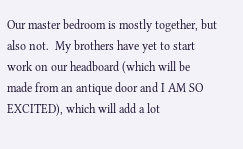Our master bedroom is mostly together, but also not.  My brothers have yet to start work on our headboard (which will be made from an antique door and I AM SO EXCITED), which will add a lot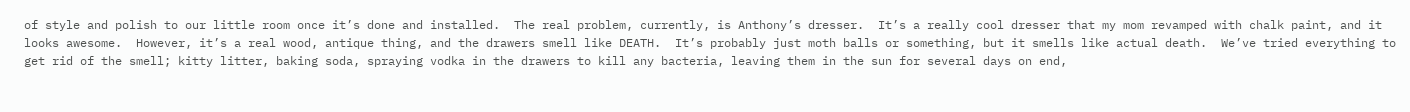of style and polish to our little room once it’s done and installed.  The real problem, currently, is Anthony’s dresser.  It’s a really cool dresser that my mom revamped with chalk paint, and it looks awesome.  However, it’s a real wood, antique thing, and the drawers smell like DEATH.  It’s probably just moth balls or something, but it smells like actual death.  We’ve tried everything to get rid of the smell; kitty litter, baking soda, spraying vodka in the drawers to kill any bacteria, leaving them in the sun for several days on end,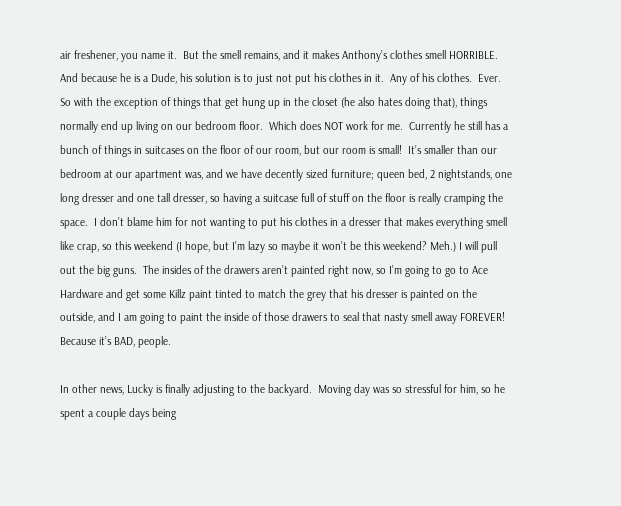air freshener, you name it.  But the smell remains, and it makes Anthony’s clothes smell HORRIBLE.  And because he is a Dude, his solution is to just not put his clothes in it.  Any of his clothes.  Ever.  So with the exception of things that get hung up in the closet (he also hates doing that), things normally end up living on our bedroom floor.  Which does NOT work for me.  Currently he still has a bunch of things in suitcases on the floor of our room, but our room is small!  It’s smaller than our bedroom at our apartment was, and we have decently sized furniture; queen bed, 2 nightstands, one long dresser and one tall dresser, so having a suitcase full of stuff on the floor is really cramping the space.  I don’t blame him for not wanting to put his clothes in a dresser that makes everything smell like crap, so this weekend (I hope, but I’m lazy so maybe it won’t be this weekend? Meh.) I will pull out the big guns.  The insides of the drawers aren’t painted right now, so I’m going to go to Ace Hardware and get some Killz paint tinted to match the grey that his dresser is painted on the outside, and I am going to paint the inside of those drawers to seal that nasty smell away FOREVER!  Because it’s BAD, people.

In other news, Lucky is finally adjusting to the backyard.  Moving day was so stressful for him, so he spent a couple days being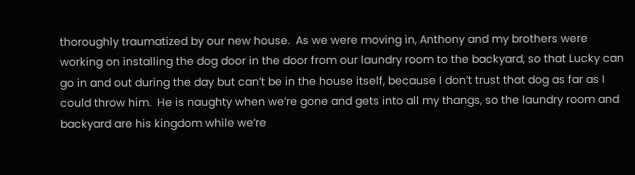thoroughly traumatized by our new house.  As we were moving in, Anthony and my brothers were working on installing the dog door in the door from our laundry room to the backyard, so that Lucky can go in and out during the day but can’t be in the house itself, because I don’t trust that dog as far as I could throw him.  He is naughty when we’re gone and gets into all my thangs, so the laundry room and backyard are his kingdom while we’re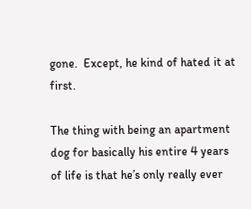gone.  Except, he kind of hated it at first.

The thing with being an apartment dog for basically his entire 4 years of life is that he’s only really ever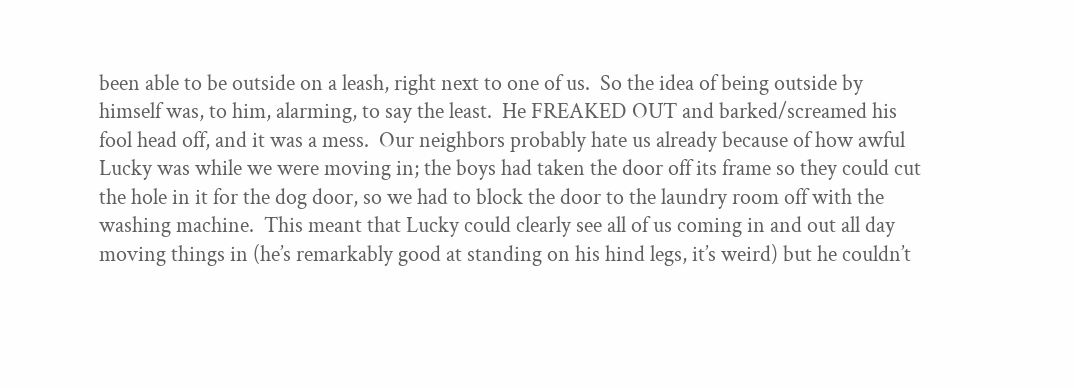been able to be outside on a leash, right next to one of us.  So the idea of being outside by himself was, to him, alarming, to say the least.  He FREAKED OUT and barked/screamed his fool head off, and it was a mess.  Our neighbors probably hate us already because of how awful Lucky was while we were moving in; the boys had taken the door off its frame so they could cut the hole in it for the dog door, so we had to block the door to the laundry room off with the washing machine.  This meant that Lucky could clearly see all of us coming in and out all day moving things in (he’s remarkably good at standing on his hind legs, it’s weird) but he couldn’t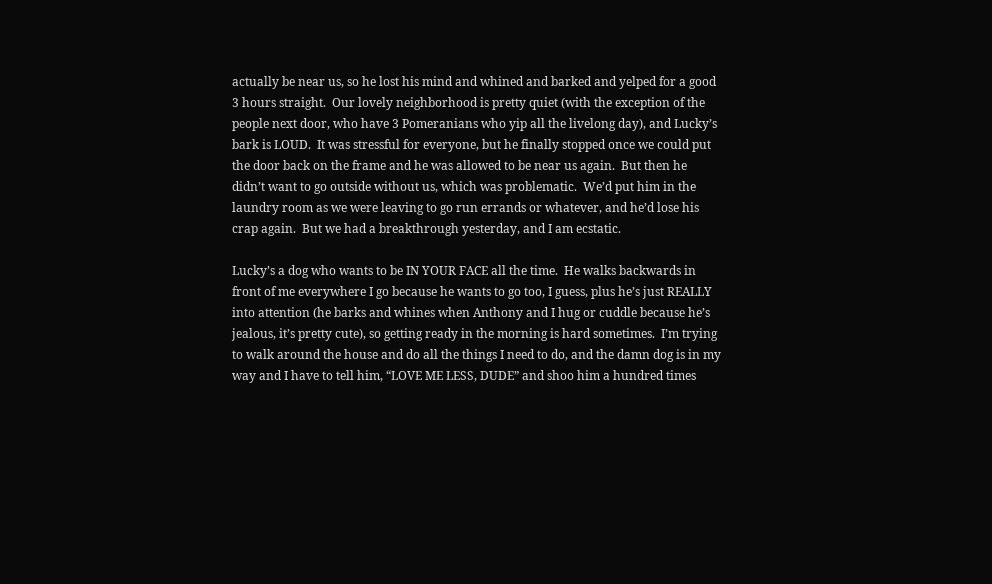actually be near us, so he lost his mind and whined and barked and yelped for a good 3 hours straight.  Our lovely neighborhood is pretty quiet (with the exception of the people next door, who have 3 Pomeranians who yip all the livelong day), and Lucky’s bark is LOUD.  It was stressful for everyone, but he finally stopped once we could put the door back on the frame and he was allowed to be near us again.  But then he didn’t want to go outside without us, which was problematic.  We’d put him in the laundry room as we were leaving to go run errands or whatever, and he’d lose his crap again.  But we had a breakthrough yesterday, and I am ecstatic.

Lucky’s a dog who wants to be IN YOUR FACE all the time.  He walks backwards in front of me everywhere I go because he wants to go too, I guess, plus he’s just REALLY into attention (he barks and whines when Anthony and I hug or cuddle because he’s jealous, it’s pretty cute), so getting ready in the morning is hard sometimes.  I’m trying to walk around the house and do all the things I need to do, and the damn dog is in my way and I have to tell him, “LOVE ME LESS, DUDE” and shoo him a hundred times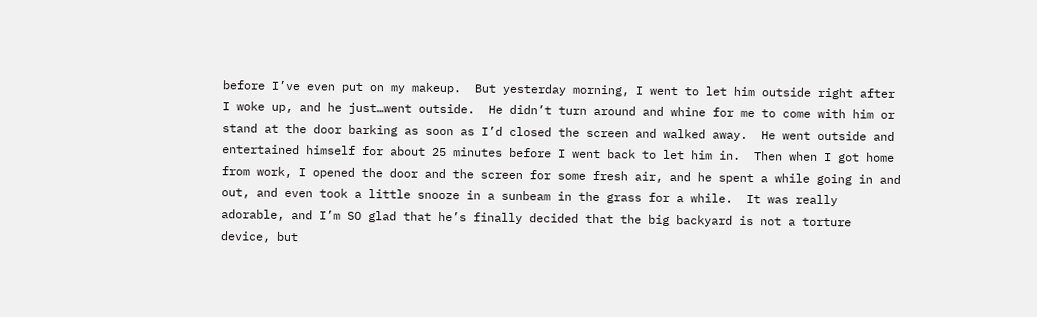before I’ve even put on my makeup.  But yesterday morning, I went to let him outside right after I woke up, and he just…went outside.  He didn’t turn around and whine for me to come with him or stand at the door barking as soon as I’d closed the screen and walked away.  He went outside and entertained himself for about 25 minutes before I went back to let him in.  Then when I got home from work, I opened the door and the screen for some fresh air, and he spent a while going in and out, and even took a little snooze in a sunbeam in the grass for a while.  It was really adorable, and I’m SO glad that he’s finally decided that the big backyard is not a torture device, but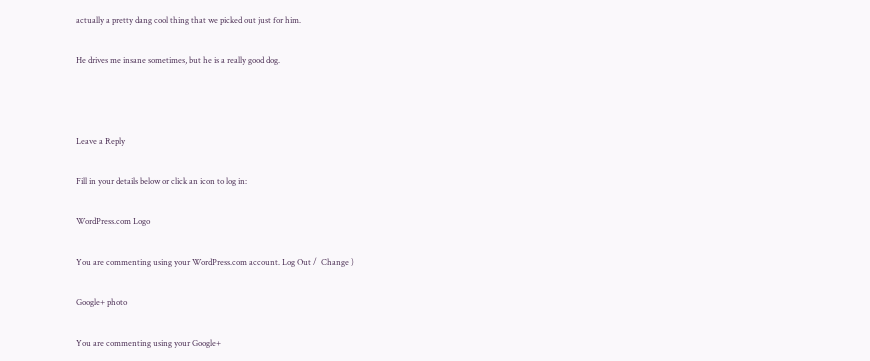actually a pretty dang cool thing that we picked out just for him.

He drives me insane sometimes, but he is a really good dog.



Leave a Reply

Fill in your details below or click an icon to log in:

WordPress.com Logo

You are commenting using your WordPress.com account. Log Out /  Change )

Google+ photo

You are commenting using your Google+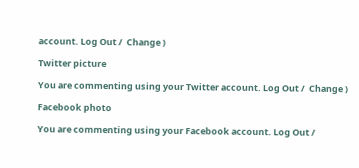account. Log Out /  Change )

Twitter picture

You are commenting using your Twitter account. Log Out /  Change )

Facebook photo

You are commenting using your Facebook account. Log Out /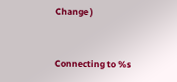Change )


Connecting to %s